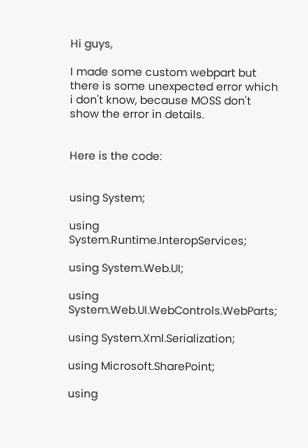Hi guys,

I made some custom webpart but there is some unexpected error which i don't know, because MOSS don't show the error in details.


Here is the code:


using System;

using System.Runtime.InteropServices;

using System.Web.UI;

using System.Web.UI.WebControls.WebParts;

using System.Xml.Serialization;

using Microsoft.SharePoint;

using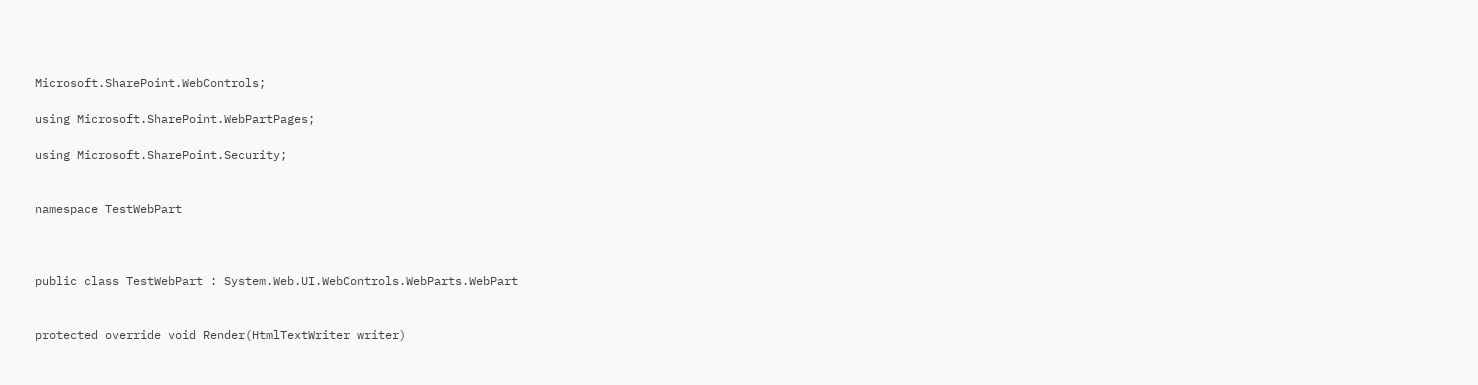Microsoft.SharePoint.WebControls;

using Microsoft.SharePoint.WebPartPages;

using Microsoft.SharePoint.Security;


namespace TestWebPart



public class TestWebPart : System.Web.UI.WebControls.WebParts.WebPart


protected override void Render(HtmlTextWriter writer)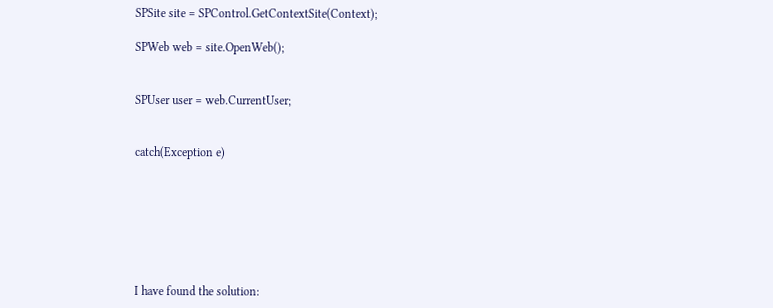SPSite site = SPControl.GetContextSite(Context);

SPWeb web = site.OpenWeb();


SPUser user = web.CurrentUser;


catch(Exception e)







I have found the solution: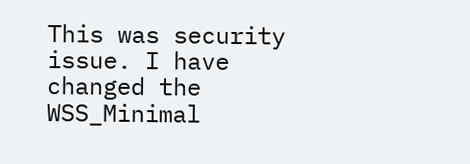This was security issue. I have changed the WSS_Minimal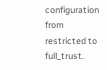configuration from restricted to full_trust.